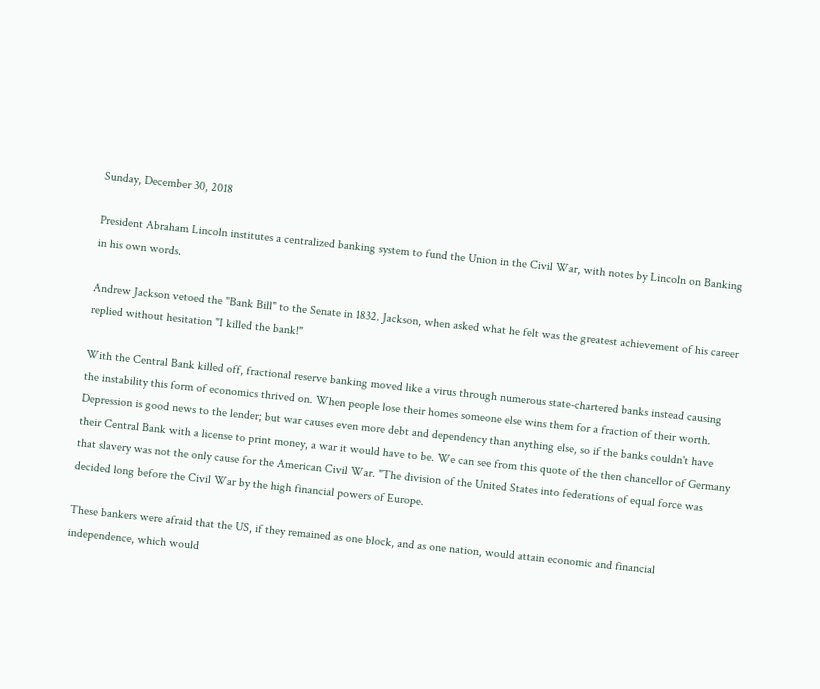Sunday, December 30, 2018

President Abraham Lincoln institutes a centralized banking system to fund the Union in the Civil War, with notes by Lincoln on Banking in his own words.

Andrew Jackson vetoed the "Bank Bill" to the Senate in 1832. Jackson, when asked what he felt was the greatest achievement of his career replied without hesitation "I killed the bank!"

With the Central Bank killed off, fractional reserve banking moved like a virus through numerous state-chartered banks instead causing the instability this form of economics thrived on. When people lose their homes someone else wins them for a fraction of their worth. Depression is good news to the lender; but war causes even more debt and dependency than anything else, so if the banks couldn't have their Central Bank with a license to print money, a war it would have to be. We can see from this quote of the then chancellor of Germany that slavery was not the only cause for the American Civil War. "The division of the United States into federations of equal force was decided long before the Civil War by the high financial powers of Europe.

These bankers were afraid that the US, if they remained as one block, and as one nation, would attain economic and financial independence, which would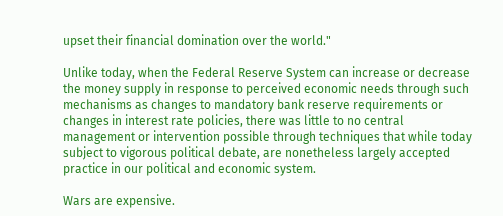upset their financial domination over the world."

Unlike today, when the Federal Reserve System can increase or decrease the money supply in response to perceived economic needs through such mechanisms as changes to mandatory bank reserve requirements or changes in interest rate policies, there was little to no central management or intervention possible through techniques that while today subject to vigorous political debate, are nonetheless largely accepted practice in our political and economic system.

Wars are expensive.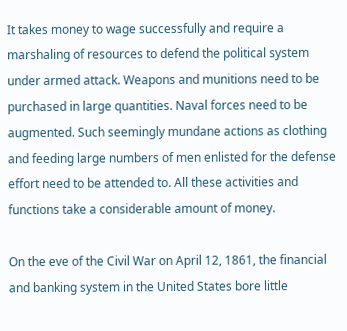It takes money to wage successfully and require a marshaling of resources to defend the political system under armed attack. Weapons and munitions need to be purchased in large quantities. Naval forces need to be augmented. Such seemingly mundane actions as clothing and feeding large numbers of men enlisted for the defense effort need to be attended to. All these activities and functions take a considerable amount of money.

On the eve of the Civil War on April 12, 1861, the financial and banking system in the United States bore little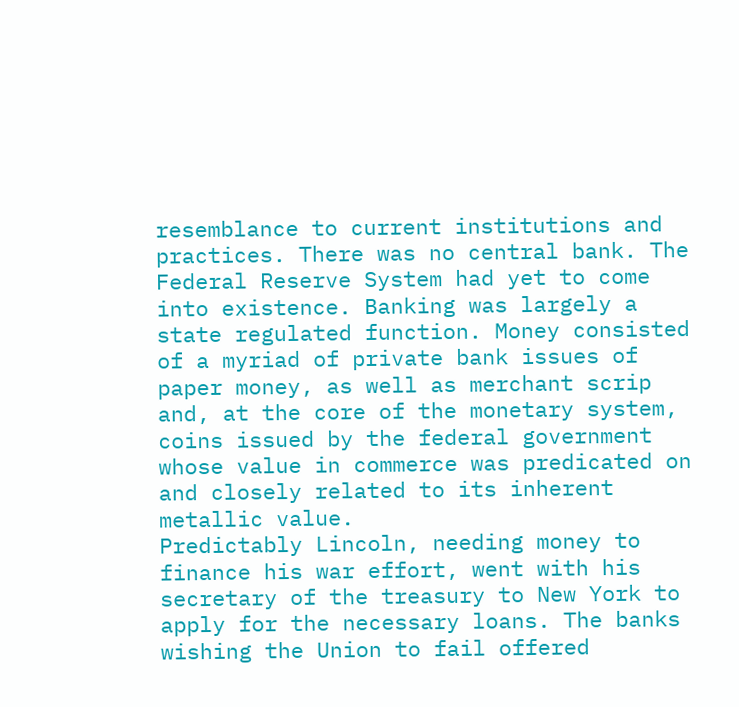resemblance to current institutions and practices. There was no central bank. The Federal Reserve System had yet to come into existence. Banking was largely a state regulated function. Money consisted of a myriad of private bank issues of paper money, as well as merchant scrip and, at the core of the monetary system, coins issued by the federal government whose value in commerce was predicated on and closely related to its inherent metallic value.
Predictably Lincoln, needing money to finance his war effort, went with his secretary of the treasury to New York to apply for the necessary loans. The banks wishing the Union to fail offered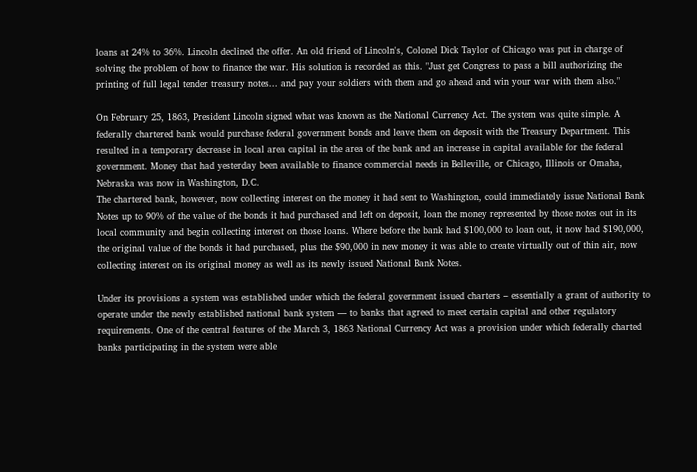loans at 24% to 36%. Lincoln declined the offer. An old friend of Lincoln's, Colonel Dick Taylor of Chicago was put in charge of solving the problem of how to finance the war. His solution is recorded as this. "Just get Congress to pass a bill authorizing the printing of full legal tender treasury notes... and pay your soldiers with them and go ahead and win your war with them also."

On February 25, 1863, President Lincoln signed what was known as the National Currency Act. The system was quite simple. A federally chartered bank would purchase federal government bonds and leave them on deposit with the Treasury Department. This resulted in a temporary decrease in local area capital in the area of the bank and an increase in capital available for the federal government. Money that had yesterday been available to finance commercial needs in Belleville, or Chicago, Illinois or Omaha, Nebraska was now in Washington, D.C.
The chartered bank, however, now collecting interest on the money it had sent to Washington, could immediately issue National Bank Notes up to 90% of the value of the bonds it had purchased and left on deposit, loan the money represented by those notes out in its local community and begin collecting interest on those loans. Where before the bank had $100,000 to loan out, it now had $190,000, the original value of the bonds it had purchased, plus the $90,000 in new money it was able to create virtually out of thin air, now collecting interest on its original money as well as its newly issued National Bank Notes.

Under its provisions a system was established under which the federal government issued charters – essentially a grant of authority to operate under the newly established national bank system — to banks that agreed to meet certain capital and other regulatory requirements. One of the central features of the March 3, 1863 National Currency Act was a provision under which federally charted banks participating in the system were able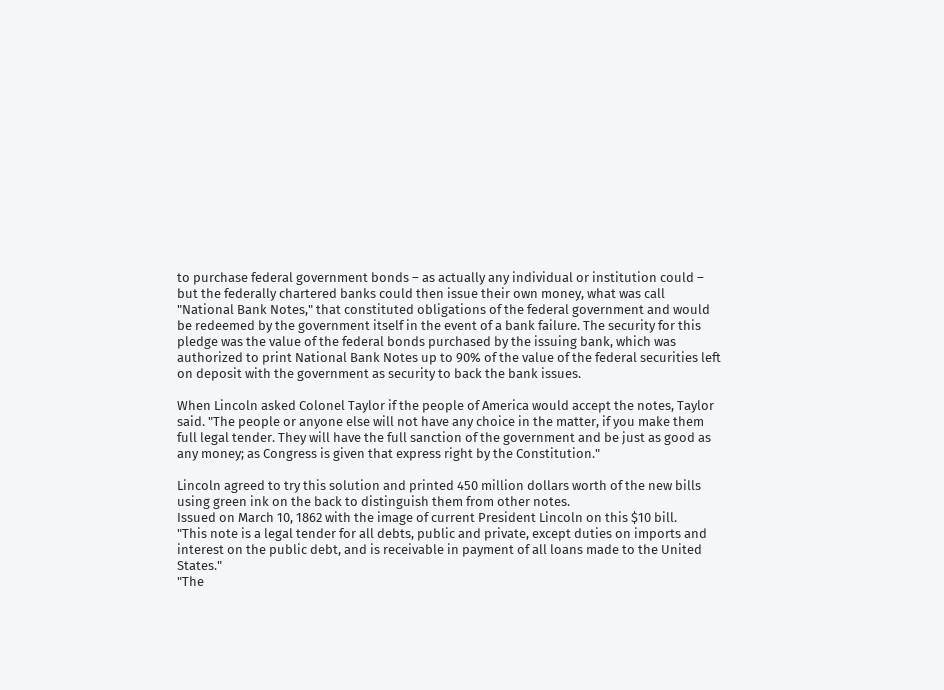to purchase federal government bonds – as actually any individual or institution could – but the federally chartered banks could then issue their own money, what was call "National Bank Notes," that constituted obligations of the federal government and would be redeemed by the government itself in the event of a bank failure. The security for this pledge was the value of the federal bonds purchased by the issuing bank, which was authorized to print National Bank Notes up to 90% of the value of the federal securities left on deposit with the government as security to back the bank issues.

When Lincoln asked Colonel Taylor if the people of America would accept the notes, Taylor said. "The people or anyone else will not have any choice in the matter, if you make them full legal tender. They will have the full sanction of the government and be just as good as any money; as Congress is given that express right by the Constitution."

Lincoln agreed to try this solution and printed 450 million dollars worth of the new bills using green ink on the back to distinguish them from other notes.
Issued on March 10, 1862 with the image of current President Lincoln on this $10 bill.
"This note is a legal tender for all debts, public and private, except duties on imports and interest on the public debt, and is receivable in payment of all loans made to the United States."
"The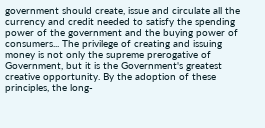government should create, issue and circulate all the currency and credit needed to satisfy the spending power of the government and the buying power of consumers... The privilege of creating and issuing money is not only the supreme prerogative of Government, but it is the Government's greatest creative opportunity. By the adoption of these principles, the long-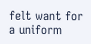felt want for a uniform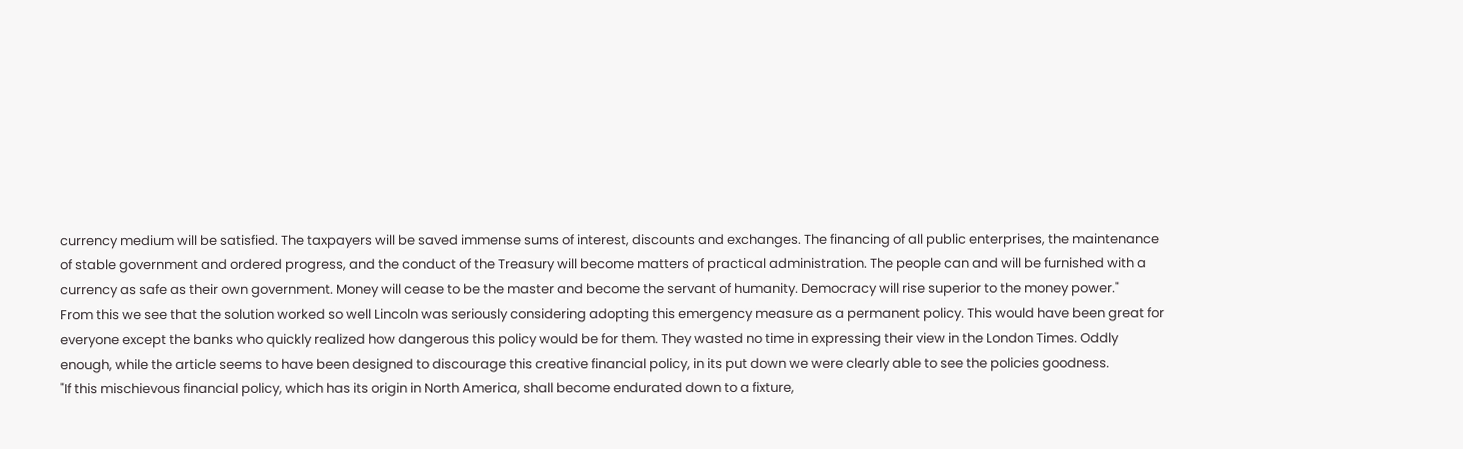currency medium will be satisfied. The taxpayers will be saved immense sums of interest, discounts and exchanges. The financing of all public enterprises, the maintenance of stable government and ordered progress, and the conduct of the Treasury will become matters of practical administration. The people can and will be furnished with a currency as safe as their own government. Money will cease to be the master and become the servant of humanity. Democracy will rise superior to the money power."
From this we see that the solution worked so well Lincoln was seriously considering adopting this emergency measure as a permanent policy. This would have been great for everyone except the banks who quickly realized how dangerous this policy would be for them. They wasted no time in expressing their view in the London Times. Oddly enough, while the article seems to have been designed to discourage this creative financial policy, in its put down we were clearly able to see the policies goodness.
"If this mischievous financial policy, which has its origin in North America, shall become endurated down to a fixture,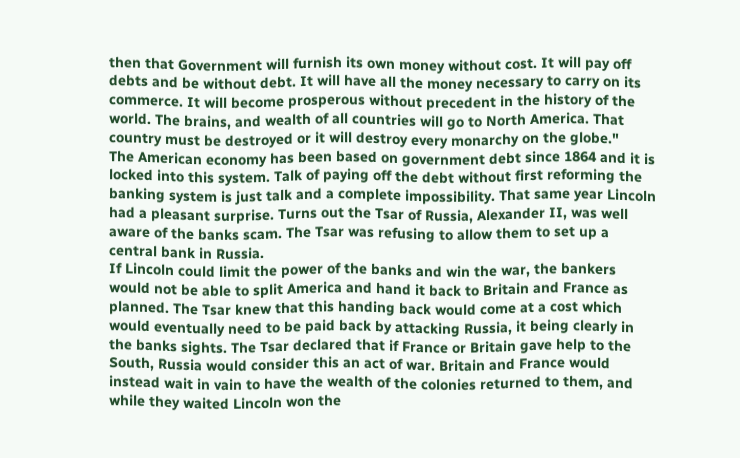then that Government will furnish its own money without cost. It will pay off debts and be without debt. It will have all the money necessary to carry on its commerce. It will become prosperous without precedent in the history of the world. The brains, and wealth of all countries will go to North America. That country must be destroyed or it will destroy every monarchy on the globe."
The American economy has been based on government debt since 1864 and it is locked into this system. Talk of paying off the debt without first reforming the banking system is just talk and a complete impossibility. That same year Lincoln had a pleasant surprise. Turns out the Tsar of Russia, Alexander II, was well aware of the banks scam. The Tsar was refusing to allow them to set up a central bank in Russia.
If Lincoln could limit the power of the banks and win the war, the bankers would not be able to split America and hand it back to Britain and France as planned. The Tsar knew that this handing back would come at a cost which would eventually need to be paid back by attacking Russia, it being clearly in the banks sights. The Tsar declared that if France or Britain gave help to the South, Russia would consider this an act of war. Britain and France would instead wait in vain to have the wealth of the colonies returned to them, and while they waited Lincoln won the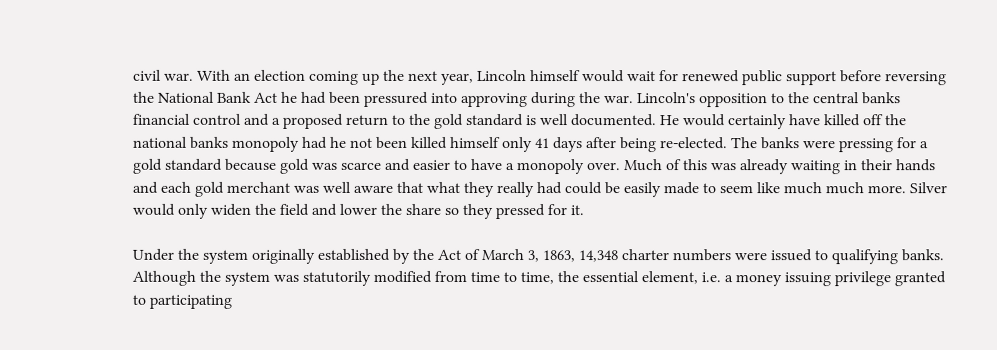civil war. With an election coming up the next year, Lincoln himself would wait for renewed public support before reversing the National Bank Act he had been pressured into approving during the war. Lincoln's opposition to the central banks financial control and a proposed return to the gold standard is well documented. He would certainly have killed off the national banks monopoly had he not been killed himself only 41 days after being re-elected. The banks were pressing for a gold standard because gold was scarce and easier to have a monopoly over. Much of this was already waiting in their hands and each gold merchant was well aware that what they really had could be easily made to seem like much much more. Silver would only widen the field and lower the share so they pressed for it.

Under the system originally established by the Act of March 3, 1863, 14,348 charter numbers were issued to qualifying banks. Although the system was statutorily modified from time to time, the essential element, i.e. a money issuing privilege granted to participating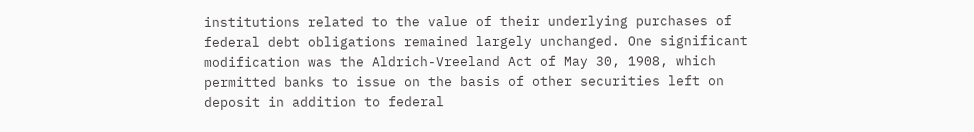institutions related to the value of their underlying purchases of federal debt obligations remained largely unchanged. One significant modification was the Aldrich-Vreeland Act of May 30, 1908, which permitted banks to issue on the basis of other securities left on deposit in addition to federal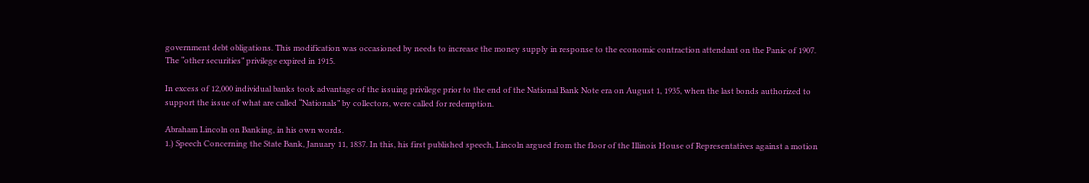government debt obligations. This modification was occasioned by needs to increase the money supply in response to the economic contraction attendant on the Panic of 1907. The “other securities” privilege expired in 1915.

In excess of 12,000 individual banks took advantage of the issuing privilege prior to the end of the National Bank Note era on August 1, 1935, when the last bonds authorized to support the issue of what are called “Nationals” by collectors, were called for redemption.

Abraham Lincoln on Banking, in his own words.
1.) Speech Concerning the State Bank, January 11, 1837. In this, his first published speech, Lincoln argued from the floor of the Illinois House of Representatives against a motion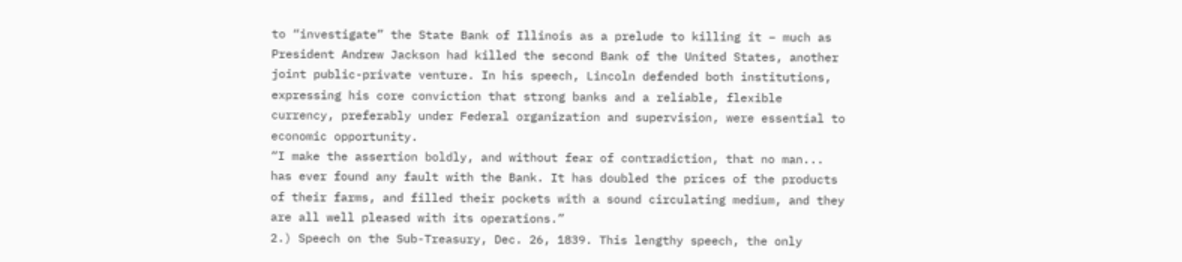to “investigate” the State Bank of Illinois as a prelude to killing it – much as President Andrew Jackson had killed the second Bank of the United States, another joint public-private venture. In his speech, Lincoln defended both institutions, expressing his core conviction that strong banks and a reliable, flexible currency, preferably under Federal organization and supervision, were essential to economic opportunity.
“I make the assertion boldly, and without fear of contradiction, that no man... has ever found any fault with the Bank. It has doubled the prices of the products of their farms, and filled their pockets with a sound circulating medium, and they are all well pleased with its operations.”
2.) Speech on the Sub-Treasury, Dec. 26, 1839. This lengthy speech, the only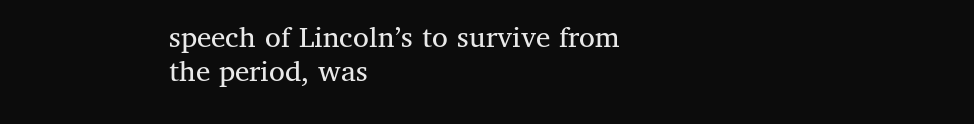speech of Lincoln’s to survive from the period, was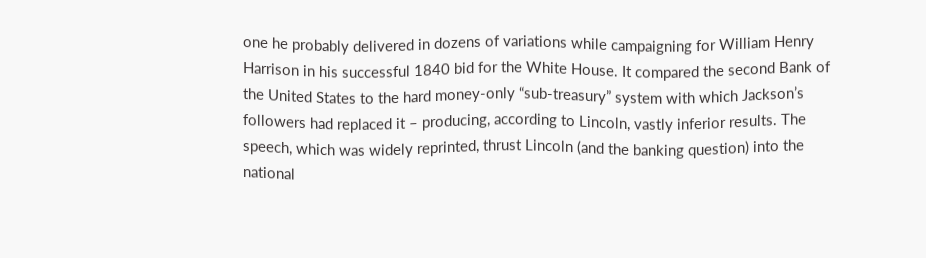one he probably delivered in dozens of variations while campaigning for William Henry Harrison in his successful 1840 bid for the White House. It compared the second Bank of the United States to the hard money-only “sub-treasury” system with which Jackson’s followers had replaced it – producing, according to Lincoln, vastly inferior results. The speech, which was widely reprinted, thrust Lincoln (and the banking question) into the national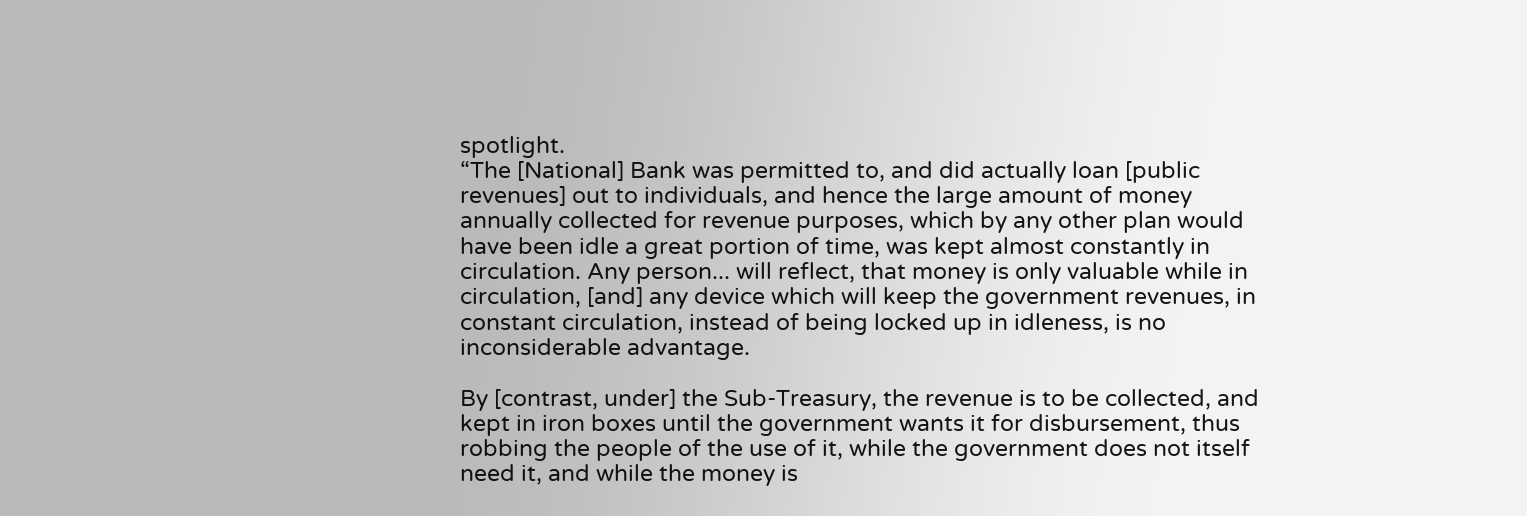spotlight.
“The [National] Bank was permitted to, and did actually loan [public revenues] out to individuals, and hence the large amount of money annually collected for revenue purposes, which by any other plan would have been idle a great portion of time, was kept almost constantly in circulation. Any person... will reflect, that money is only valuable while in circulation, [and] any device which will keep the government revenues, in constant circulation, instead of being locked up in idleness, is no inconsiderable advantage.

By [contrast, under] the Sub-Treasury, the revenue is to be collected, and kept in iron boxes until the government wants it for disbursement, thus robbing the people of the use of it, while the government does not itself need it, and while the money is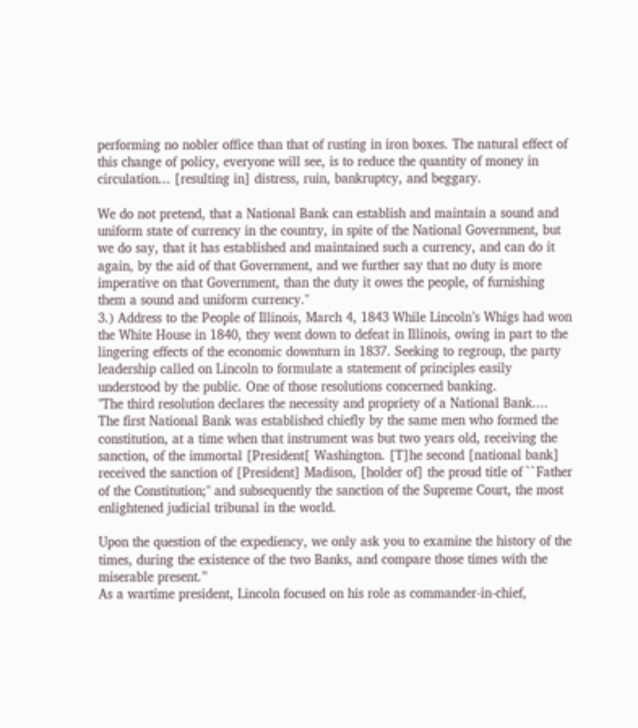performing no nobler office than that of rusting in iron boxes. The natural effect of this change of policy, everyone will see, is to reduce the quantity of money in circulation... [resulting in] distress, ruin, bankruptcy, and beggary.

We do not pretend, that a National Bank can establish and maintain a sound and uniform state of currency in the country, in spite of the National Government, but we do say, that it has established and maintained such a currency, and can do it again, by the aid of that Government, and we further say that no duty is more imperative on that Government, than the duty it owes the people, of furnishing them a sound and uniform currency."
3.) Address to the People of Illinois, March 4, 1843 While Lincoln’s Whigs had won the White House in 1840, they went down to defeat in Illinois, owing in part to the lingering effects of the economic downturn in 1837. Seeking to regroup, the party leadership called on Lincoln to formulate a statement of principles easily understood by the public. One of those resolutions concerned banking.
"The third resolution declares the necessity and propriety of a National Bank.... The first National Bank was established chiefly by the same men who formed the constitution, at a time when that instrument was but two years old, receiving the sanction, of the immortal [President[ Washington. [T]he second [national bank] received the sanction of [President] Madison, [holder of] the proud title of ``Father of the Constitution;" and subsequently the sanction of the Supreme Court, the most enlightened judicial tribunal in the world.

Upon the question of the expediency, we only ask you to examine the history of the times, during the existence of the two Banks, and compare those times with the miserable present.”
As a wartime president, Lincoln focused on his role as commander-in-chief,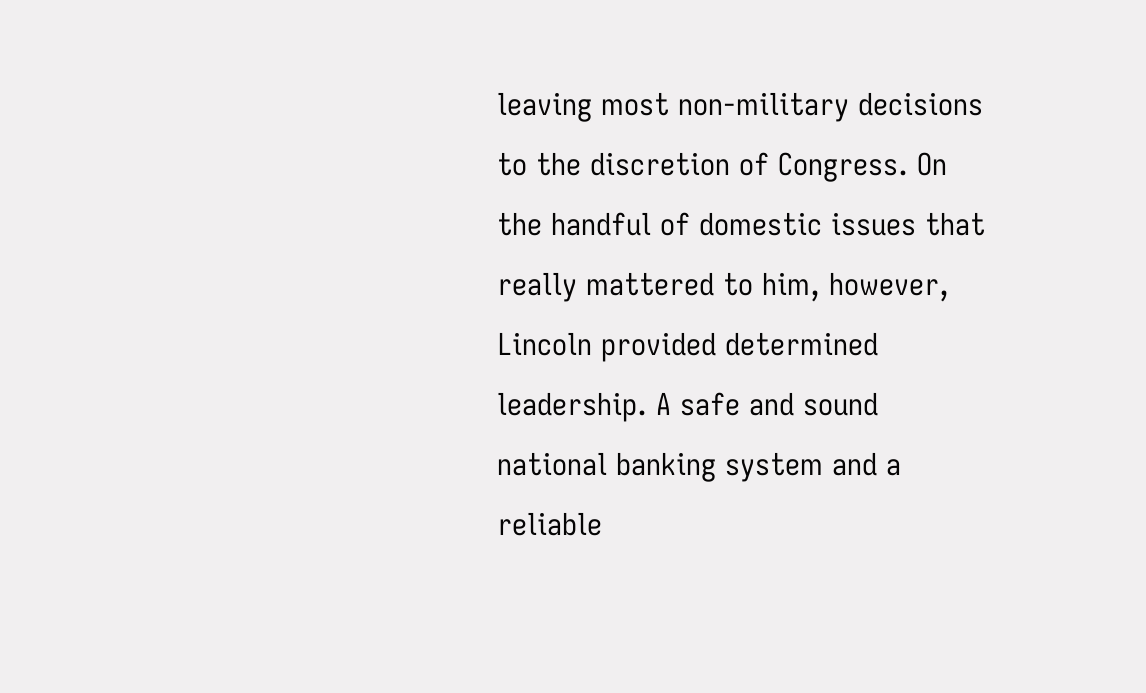leaving most non-military decisions to the discretion of Congress. On the handful of domestic issues that really mattered to him, however, Lincoln provided determined leadership. A safe and sound national banking system and a reliable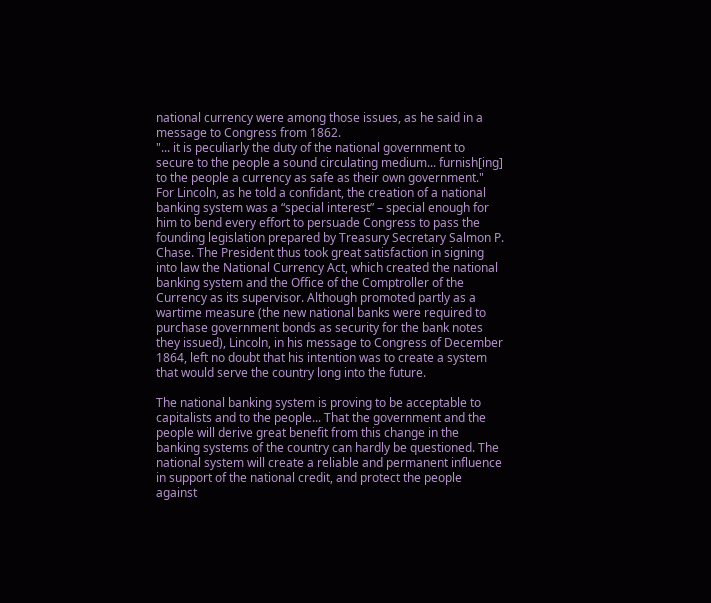national currency were among those issues, as he said in a message to Congress from 1862.
"... it is peculiarly the duty of the national government to secure to the people a sound circulating medium... furnish[ing] to the people a currency as safe as their own government."
For Lincoln, as he told a confidant, the creation of a national banking system was a “special interest” – special enough for him to bend every effort to persuade Congress to pass the founding legislation prepared by Treasury Secretary Salmon P. Chase. The President thus took great satisfaction in signing into law the National Currency Act, which created the national banking system and the Office of the Comptroller of the Currency as its supervisor. Although promoted partly as a wartime measure (the new national banks were required to purchase government bonds as security for the bank notes they issued), Lincoln, in his message to Congress of December 1864, left no doubt that his intention was to create a system that would serve the country long into the future.

The national banking system is proving to be acceptable to capitalists and to the people... That the government and the people will derive great benefit from this change in the banking systems of the country can hardly be questioned. The national system will create a reliable and permanent influence in support of the national credit, and protect the people against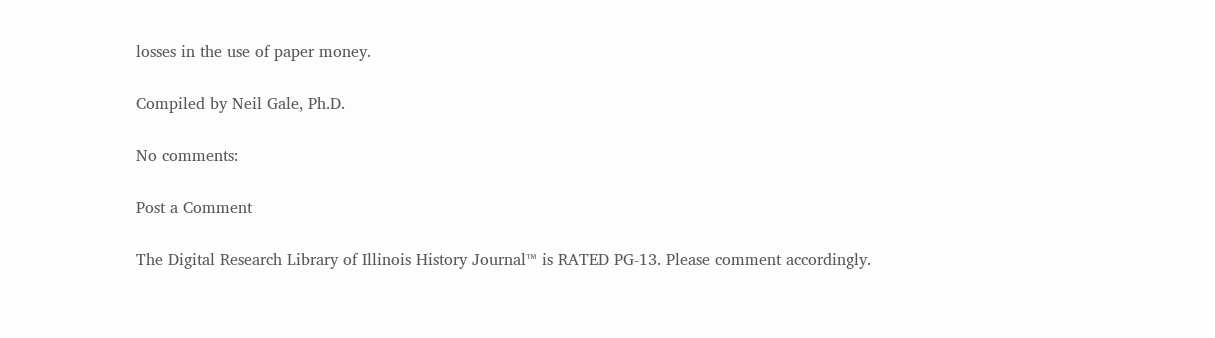losses in the use of paper money.

Compiled by Neil Gale, Ph.D.

No comments:

Post a Comment

The Digital Research Library of Illinois History Journal™ is RATED PG-13. Please comment accordingly.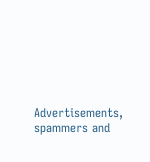Advertisements, spammers and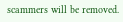scammers will be removed.